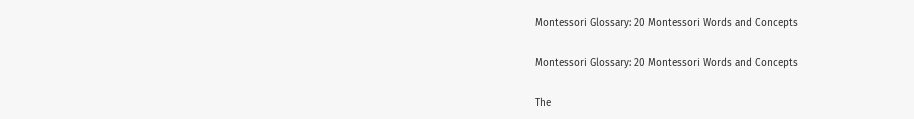Montessori Glossary: 20 Montessori Words and Concepts

Montessori Glossary: 20 Montessori Words and Concepts

The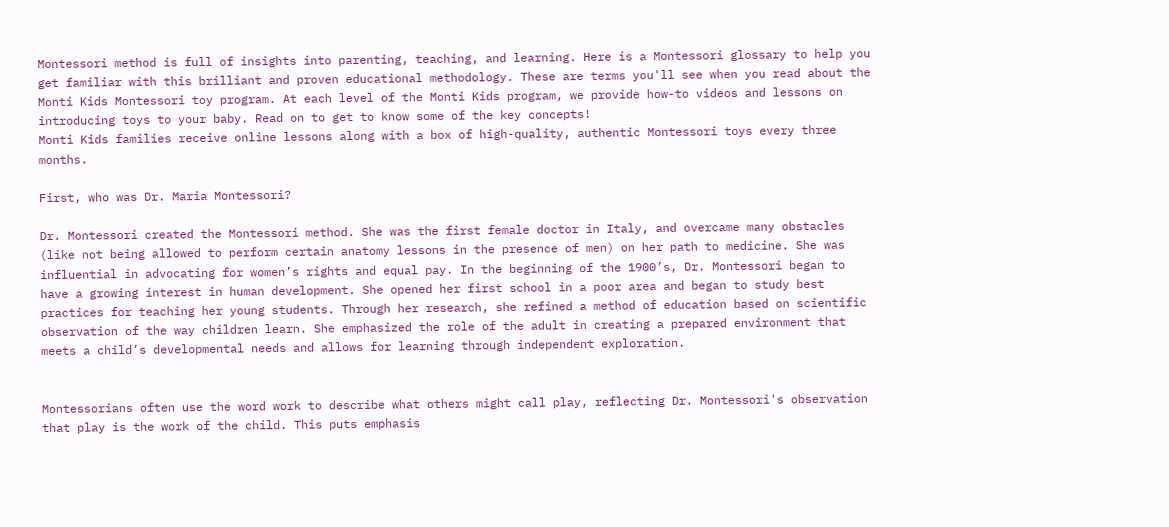Montessori method is full of insights into parenting, teaching, and learning. Here is a Montessori glossary to help you get familiar with this brilliant and proven educational methodology. These are terms you'll see when you read about the Monti Kids Montessori toy program. At each level of the Monti Kids program, we provide how-to videos and lessons on introducing toys to your baby. Read on to get to know some of the key concepts!
Monti Kids families receive online lessons along with a box of high-quality, authentic Montessori toys every three months.

First, who was Dr. Maria Montessori?

Dr. Montessori created the Montessori method. She was the first female doctor in Italy, and overcame many obstacles (like not being allowed to perform certain anatomy lessons in the presence of men) on her path to medicine. She was influential in advocating for women’s rights and equal pay. In the beginning of the 1900’s, Dr. Montessori began to have a growing interest in human development. She opened her first school in a poor area and began to study best practices for teaching her young students. Through her research, she refined a method of education based on scientific observation of the way children learn. She emphasized the role of the adult in creating a prepared environment that meets a child’s developmental needs and allows for learning through independent exploration.


Montessorians often use the word work to describe what others might call play, reflecting Dr. Montessori's observation that play is the work of the child. This puts emphasis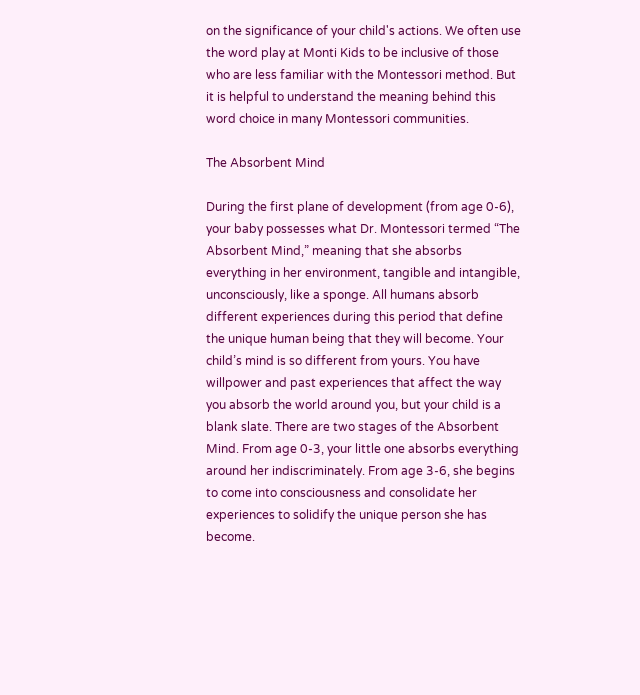on the significance of your child's actions. We often use the word play at Monti Kids to be inclusive of those who are less familiar with the Montessori method. But it is helpful to understand the meaning behind this word choice in many Montessori communities.

The Absorbent Mind

During the first plane of development (from age 0-6), your baby possesses what Dr. Montessori termed “The Absorbent Mind,” meaning that she absorbs everything in her environment, tangible and intangible, unconsciously, like a sponge. All humans absorb different experiences during this period that define the unique human being that they will become. Your child’s mind is so different from yours. You have willpower and past experiences that affect the way you absorb the world around you, but your child is a blank slate. There are two stages of the Absorbent Mind. From age 0-3, your little one absorbs everything around her indiscriminately. From age 3-6, she begins to come into consciousness and consolidate her experiences to solidify the unique person she has become.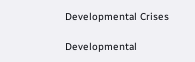Developmental Crises

Developmental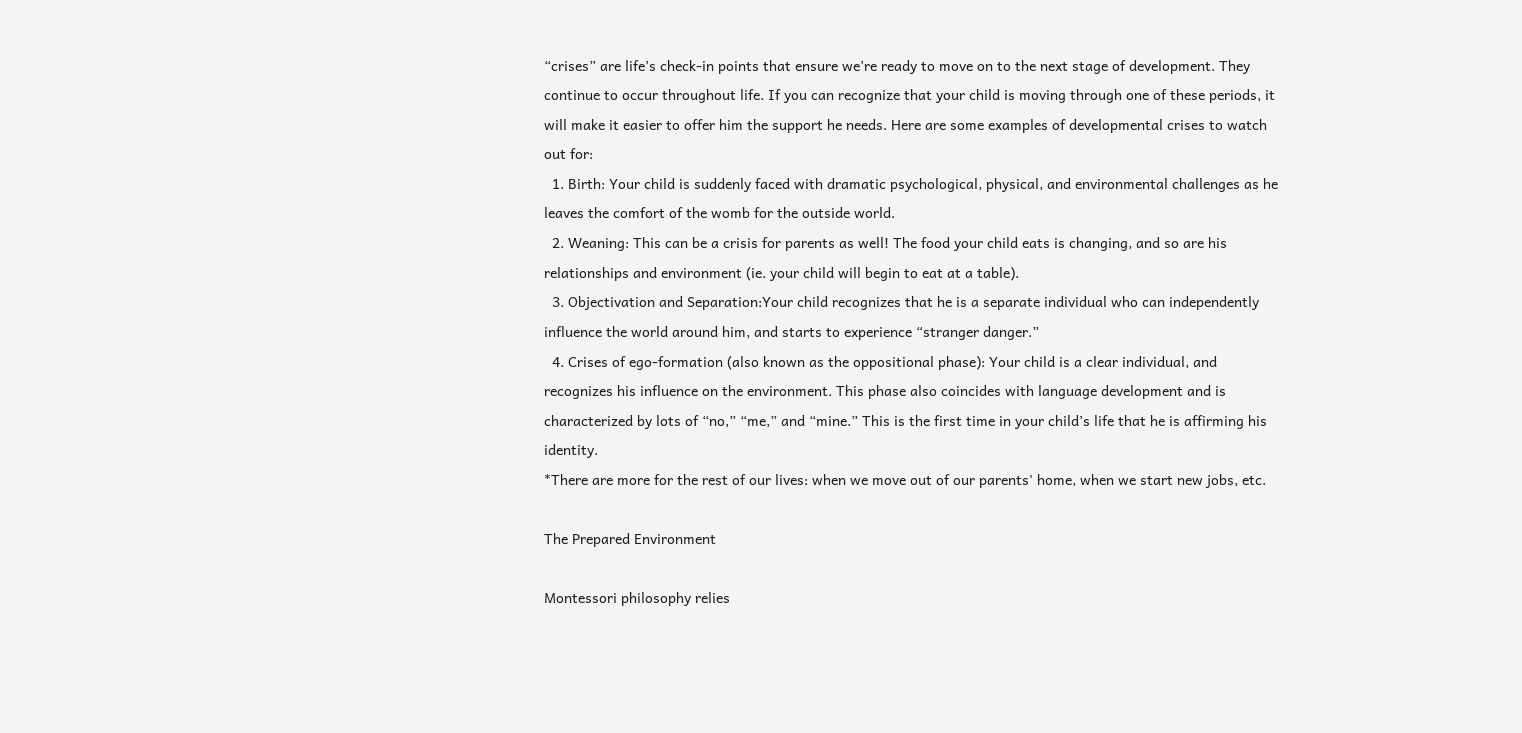“crises” are life’s check-in points that ensure we’re ready to move on to the next stage of development. They continue to occur throughout life. If you can recognize that your child is moving through one of these periods, it will make it easier to offer him the support he needs. Here are some examples of developmental crises to watch out for:
  1. Birth: Your child is suddenly faced with dramatic psychological, physical, and environmental challenges as he leaves the comfort of the womb for the outside world.
  2. Weaning: This can be a crisis for parents as well! The food your child eats is changing, and so are his relationships and environment (ie. your child will begin to eat at a table).
  3. Objectivation and Separation:Your child recognizes that he is a separate individual who can independently influence the world around him, and starts to experience “stranger danger.”
  4. Crises of ego-formation (also known as the oppositional phase): Your child is a clear individual, and recognizes his influence on the environment. This phase also coincides with language development and is characterized by lots of “no,” “me,” and “mine.” This is the first time in your child’s life that he is affirming his identity.
*There are more for the rest of our lives: when we move out of our parents' home, when we start new jobs, etc.

The Prepared Environment

Montessori philosophy relies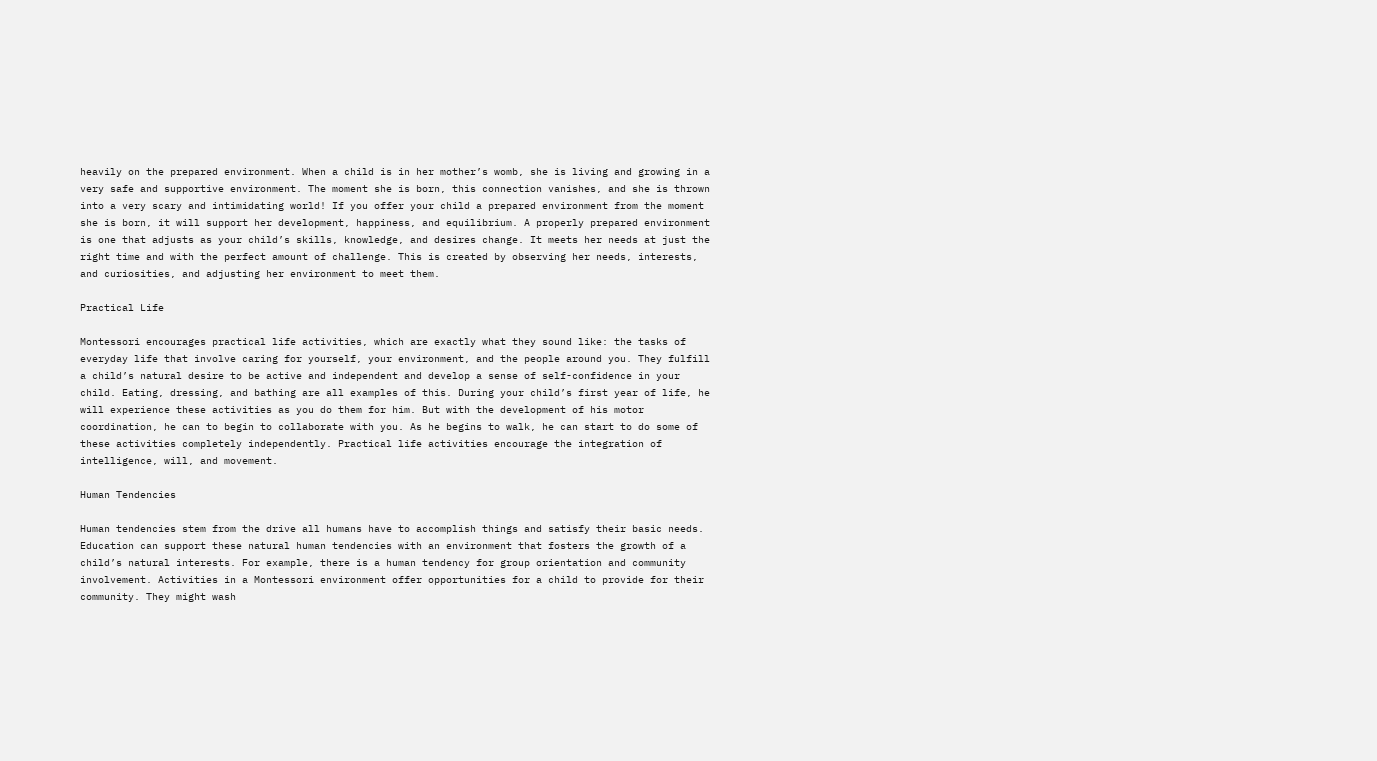heavily on the prepared environment. When a child is in her mother’s womb, she is living and growing in a very safe and supportive environment. The moment she is born, this connection vanishes, and she is thrown into a very scary and intimidating world! If you offer your child a prepared environment from the moment she is born, it will support her development, happiness, and equilibrium. A properly prepared environment is one that adjusts as your child’s skills, knowledge, and desires change. It meets her needs at just the right time and with the perfect amount of challenge. This is created by observing her needs, interests, and curiosities, and adjusting her environment to meet them.

Practical Life

Montessori encourages practical life activities, which are exactly what they sound like: the tasks of everyday life that involve caring for yourself, your environment, and the people around you. They fulfill a child’s natural desire to be active and independent and develop a sense of self-confidence in your child. Eating, dressing, and bathing are all examples of this. During your child’s first year of life, he will experience these activities as you do them for him. But with the development of his motor coordination, he can to begin to collaborate with you. As he begins to walk, he can start to do some of these activities completely independently. Practical life activities encourage the integration of intelligence, will, and movement.

Human Tendencies

Human tendencies stem from the drive all humans have to accomplish things and satisfy their basic needs. Education can support these natural human tendencies with an environment that fosters the growth of a child’s natural interests. For example, there is a human tendency for group orientation and community involvement. Activities in a Montessori environment offer opportunities for a child to provide for their community. They might wash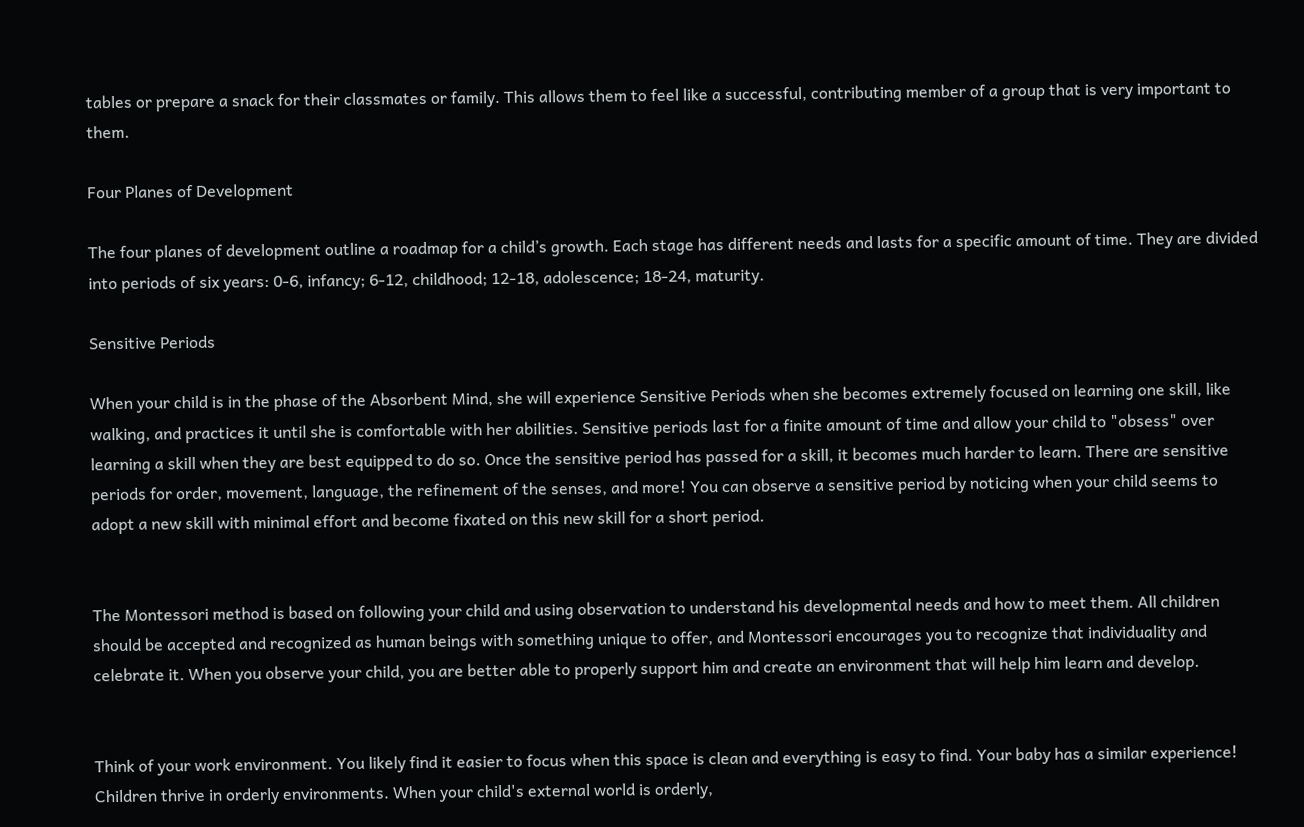tables or prepare a snack for their classmates or family. This allows them to feel like a successful, contributing member of a group that is very important to them.

Four Planes of Development

The four planes of development outline a roadmap for a child’s growth. Each stage has different needs and lasts for a specific amount of time. They are divided into periods of six years: 0-6, infancy; 6-12, childhood; 12-18, adolescence; 18-24, maturity.

Sensitive Periods

When your child is in the phase of the Absorbent Mind, she will experience Sensitive Periods when she becomes extremely focused on learning one skill, like walking, and practices it until she is comfortable with her abilities. Sensitive periods last for a finite amount of time and allow your child to "obsess" over learning a skill when they are best equipped to do so. Once the sensitive period has passed for a skill, it becomes much harder to learn. There are sensitive periods for order, movement, language, the refinement of the senses, and more! You can observe a sensitive period by noticing when your child seems to adopt a new skill with minimal effort and become fixated on this new skill for a short period.


The Montessori method is based on following your child and using observation to understand his developmental needs and how to meet them. All children should be accepted and recognized as human beings with something unique to offer, and Montessori encourages you to recognize that individuality and celebrate it. When you observe your child, you are better able to properly support him and create an environment that will help him learn and develop.


Think of your work environment. You likely find it easier to focus when this space is clean and everything is easy to find. Your baby has a similar experience! Children thrive in orderly environments. When your child's external world is orderly,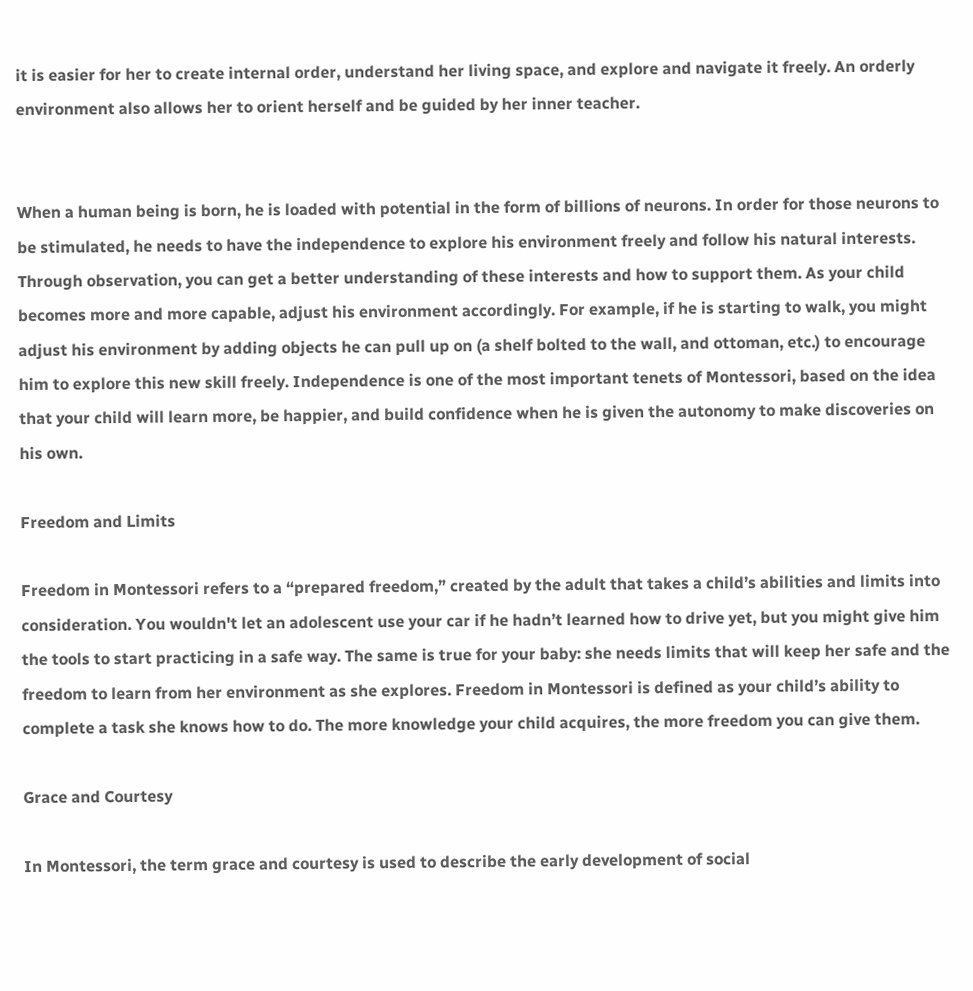it is easier for her to create internal order, understand her living space, and explore and navigate it freely. An orderly environment also allows her to orient herself and be guided by her inner teacher.


When a human being is born, he is loaded with potential in the form of billions of neurons. In order for those neurons to be stimulated, he needs to have the independence to explore his environment freely and follow his natural interests. Through observation, you can get a better understanding of these interests and how to support them. As your child becomes more and more capable, adjust his environment accordingly. For example, if he is starting to walk, you might adjust his environment by adding objects he can pull up on (a shelf bolted to the wall, and ottoman, etc.) to encourage him to explore this new skill freely. Independence is one of the most important tenets of Montessori, based on the idea that your child will learn more, be happier, and build confidence when he is given the autonomy to make discoveries on his own.

Freedom and Limits

Freedom in Montessori refers to a “prepared freedom,” created by the adult that takes a child’s abilities and limits into consideration. You wouldn't let an adolescent use your car if he hadn’t learned how to drive yet, but you might give him the tools to start practicing in a safe way. The same is true for your baby: she needs limits that will keep her safe and the freedom to learn from her environment as she explores. Freedom in Montessori is defined as your child’s ability to complete a task she knows how to do. The more knowledge your child acquires, the more freedom you can give them.

Grace and Courtesy

In Montessori, the term grace and courtesy is used to describe the early development of social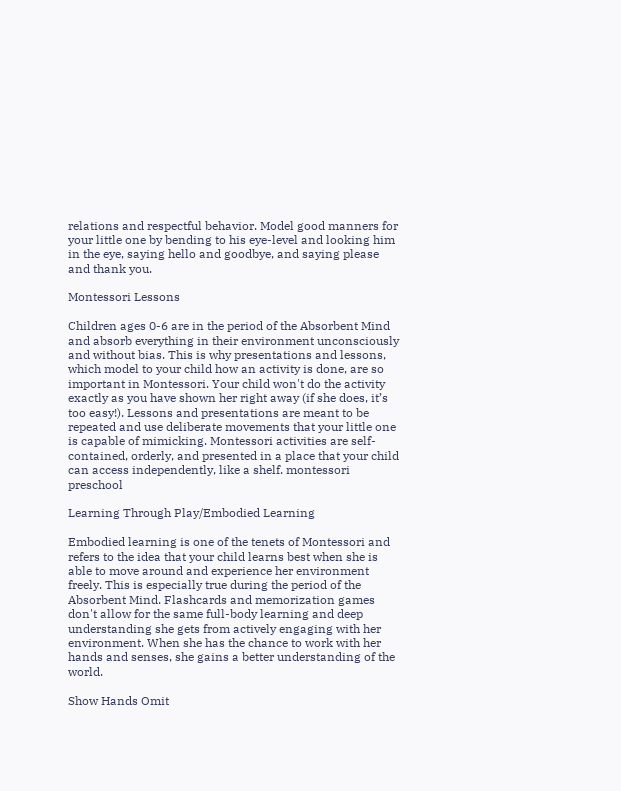relations and respectful behavior. Model good manners for your little one by bending to his eye-level and looking him in the eye, saying hello and goodbye, and saying please and thank you.

Montessori Lessons

Children ages 0-6 are in the period of the Absorbent Mind and absorb everything in their environment unconsciously and without bias. This is why presentations and lessons, which model to your child how an activity is done, are so important in Montessori. Your child won't do the activity exactly as you have shown her right away (if she does, it’s too easy!). Lessons and presentations are meant to be repeated and use deliberate movements that your little one is capable of mimicking. Montessori activities are self-contained, orderly, and presented in a place that your child can access independently, like a shelf. montessori preschool

Learning Through Play/Embodied Learning

Embodied learning is one of the tenets of Montessori and refers to the idea that your child learns best when she is able to move around and experience her environment freely. This is especially true during the period of the Absorbent Mind. Flashcards and memorization games don't allow for the same full-body learning and deep understanding she gets from actively engaging with her environment. When she has the chance to work with her hands and senses, she gains a better understanding of the world.

Show Hands Omit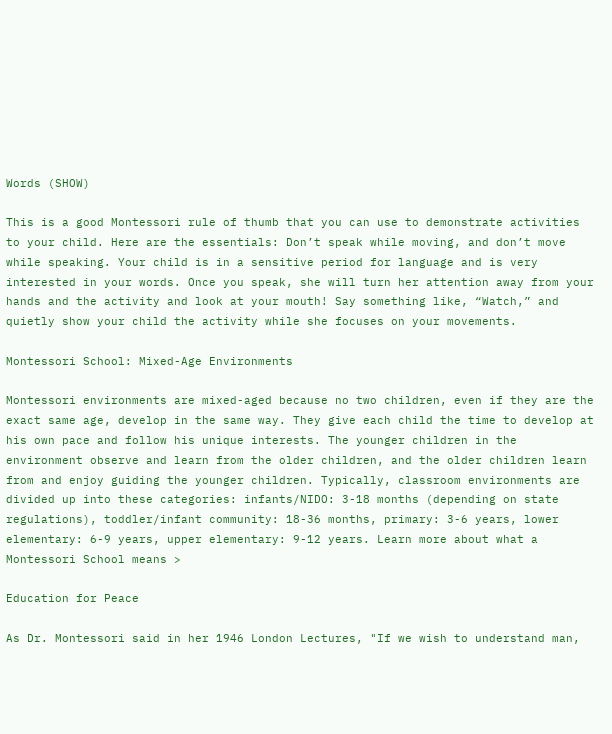Words (SHOW)

This is a good Montessori rule of thumb that you can use to demonstrate activities to your child. Here are the essentials: Don’t speak while moving, and don’t move while speaking. Your child is in a sensitive period for language and is very interested in your words. Once you speak, she will turn her attention away from your hands and the activity and look at your mouth! Say something like, “Watch,” and quietly show your child the activity while she focuses on your movements.

Montessori School: Mixed-Age Environments

Montessori environments are mixed-aged because no two children, even if they are the exact same age, develop in the same way. They give each child the time to develop at his own pace and follow his unique interests. The younger children in the environment observe and learn from the older children, and the older children learn from and enjoy guiding the younger children. Typically, classroom environments are divided up into these categories: infants/NIDO: 3-18 months (depending on state regulations), toddler/infant community: 18-36 months, primary: 3-6 years, lower elementary: 6-9 years, upper elementary: 9-12 years. Learn more about what a Montessori School means >

Education for Peace

As Dr. Montessori said in her 1946 London Lectures, "If we wish to understand man,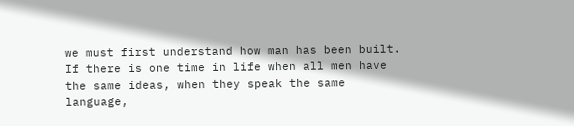we must first understand how man has been built. If there is one time in life when all men have the same ideas, when they speak the same language,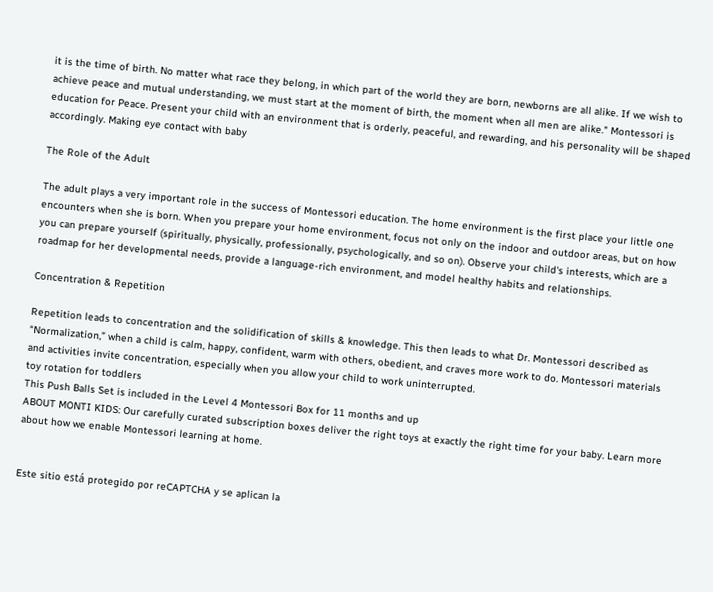it is the time of birth. No matter what race they belong, in which part of the world they are born, newborns are all alike. If we wish to achieve peace and mutual understanding, we must start at the moment of birth, the moment when all men are alike." Montessori is education for Peace. Present your child with an environment that is orderly, peaceful, and rewarding, and his personality will be shaped accordingly. Making eye contact with baby

The Role of the Adult

The adult plays a very important role in the success of Montessori education. The home environment is the first place your little one encounters when she is born. When you prepare your home environment, focus not only on the indoor and outdoor areas, but on how you can prepare yourself (spiritually, physically, professionally, psychologically, and so on). Observe your child's interests, which are a roadmap for her developmental needs, provide a language-rich environment, and model healthy habits and relationships.

Concentration & Repetition

Repetition leads to concentration and the solidification of skills & knowledge. This then leads to what Dr. Montessori described as “Normalization,” when a child is calm, happy, confident, warm with others, obedient, and craves more work to do. Montessori materials and activities invite concentration, especially when you allow your child to work uninterrupted.
toy rotation for toddlers
This Push Balls Set is included in the Level 4 Montessori Box for 11 months and up
ABOUT MONTI KIDS: Our carefully curated subscription boxes deliver the right toys at exactly the right time for your baby. Learn more about how we enable Montessori learning at home.


Este sitio está protegido por reCAPTCHA y se aplican la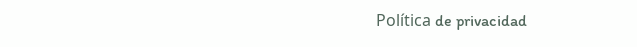Política de privacidad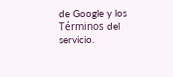de Google y los Términos del servicio.